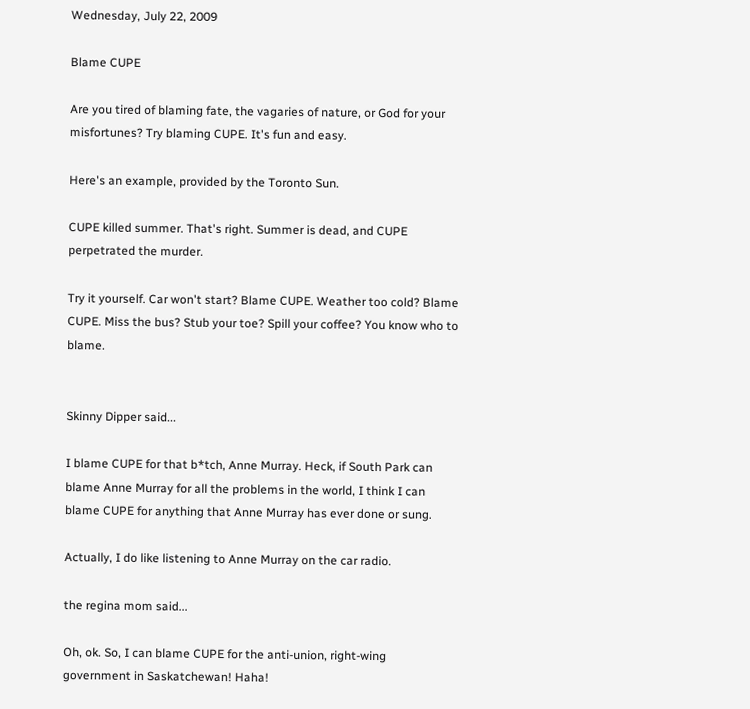Wednesday, July 22, 2009

Blame CUPE

Are you tired of blaming fate, the vagaries of nature, or God for your misfortunes? Try blaming CUPE. It's fun and easy.

Here's an example, provided by the Toronto Sun.

CUPE killed summer. That's right. Summer is dead, and CUPE perpetrated the murder.

Try it yourself. Car won't start? Blame CUPE. Weather too cold? Blame CUPE. Miss the bus? Stub your toe? Spill your coffee? You know who to blame.


Skinny Dipper said...

I blame CUPE for that b*tch, Anne Murray. Heck, if South Park can blame Anne Murray for all the problems in the world, I think I can blame CUPE for anything that Anne Murray has ever done or sung.

Actually, I do like listening to Anne Murray on the car radio.

the regina mom said...

Oh, ok. So, I can blame CUPE for the anti-union, right-wing government in Saskatchewan! Haha!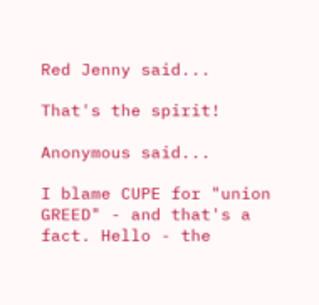Red Jenny said...

That's the spirit!

Anonymous said...

I blame CUPE for "union GREED" - and that's a fact. Hello - the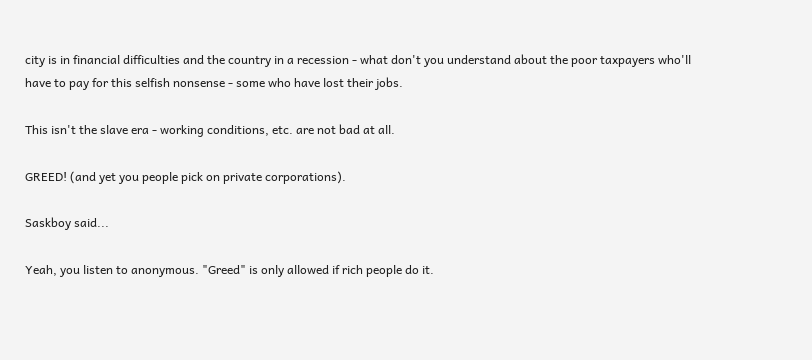city is in financial difficulties and the country in a recession - what don't you understand about the poor taxpayers who'll have to pay for this selfish nonsense - some who have lost their jobs.

This isn't the slave era - working conditions, etc. are not bad at all.

GREED! (and yet you people pick on private corporations).

Saskboy said...

Yeah, you listen to anonymous. "Greed" is only allowed if rich people do it.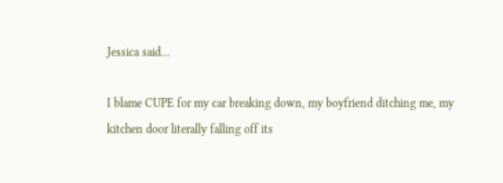Jessica said...

I blame CUPE for my car breaking down, my boyfriend ditching me, my kitchen door literally falling off its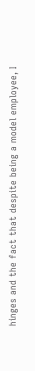hinges and the fact that despite being a model employee, I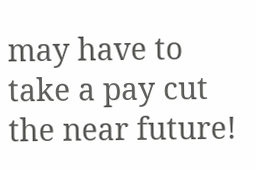may have to take a pay cut the near future!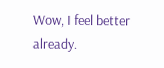Wow, I feel better already.